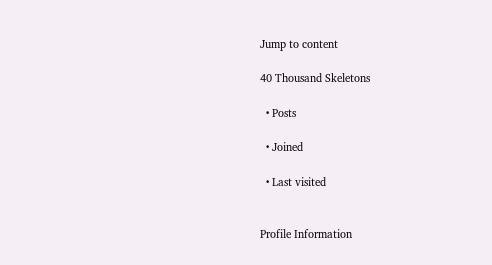Jump to content

40 Thousand Skeletons

  • Posts

  • Joined

  • Last visited


Profile Information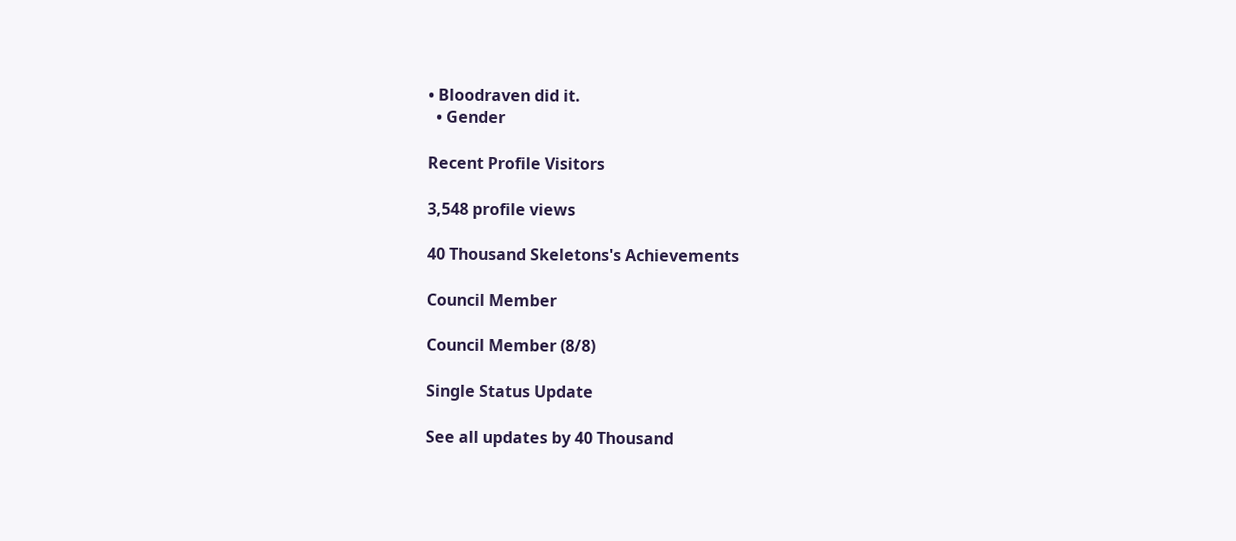• Bloodraven did it.
  • Gender

Recent Profile Visitors

3,548 profile views

40 Thousand Skeletons's Achievements

Council Member

Council Member (8/8)

Single Status Update

See all updates by 40 Thousand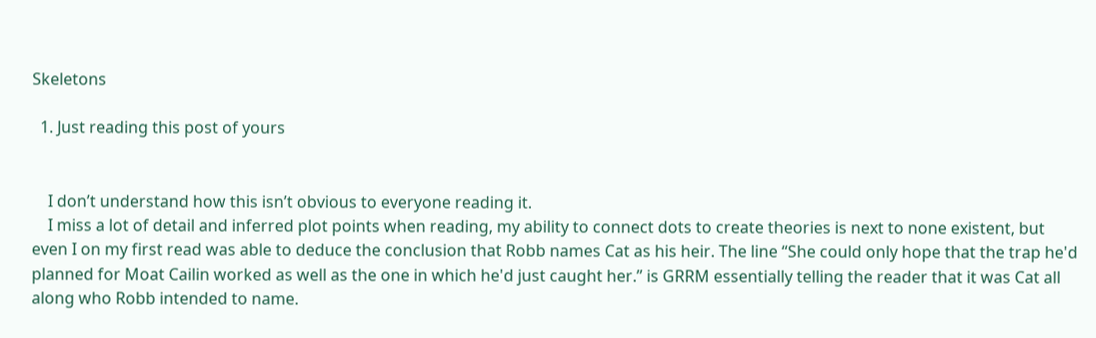Skeletons

  1. Just reading this post of yours


    I don’t understand how this isn’t obvious to everyone reading it.
    I miss a lot of detail and inferred plot points when reading, my ability to connect dots to create theories is next to none existent, but even I on my first read was able to deduce the conclusion that Robb names Cat as his heir. The line “She could only hope that the trap he'd planned for Moat Cailin worked as well as the one in which he'd just caught her.” is GRRM essentially telling the reader that it was Cat all along who Robb intended to name.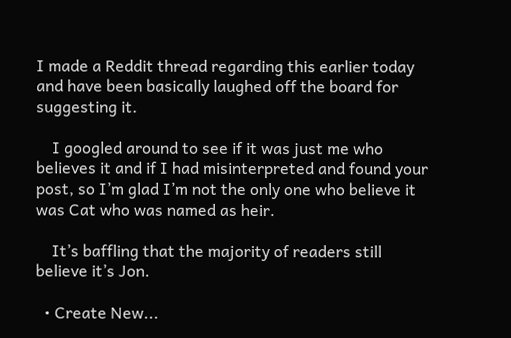I made a Reddit thread regarding this earlier today and have been basically laughed off the board for suggesting it.

    I googled around to see if it was just me who believes it and if I had misinterpreted and found your post, so I’m glad I’m not the only one who believe it was Cat who was named as heir.

    It’s baffling that the majority of readers still believe it’s Jon.

  • Create New...